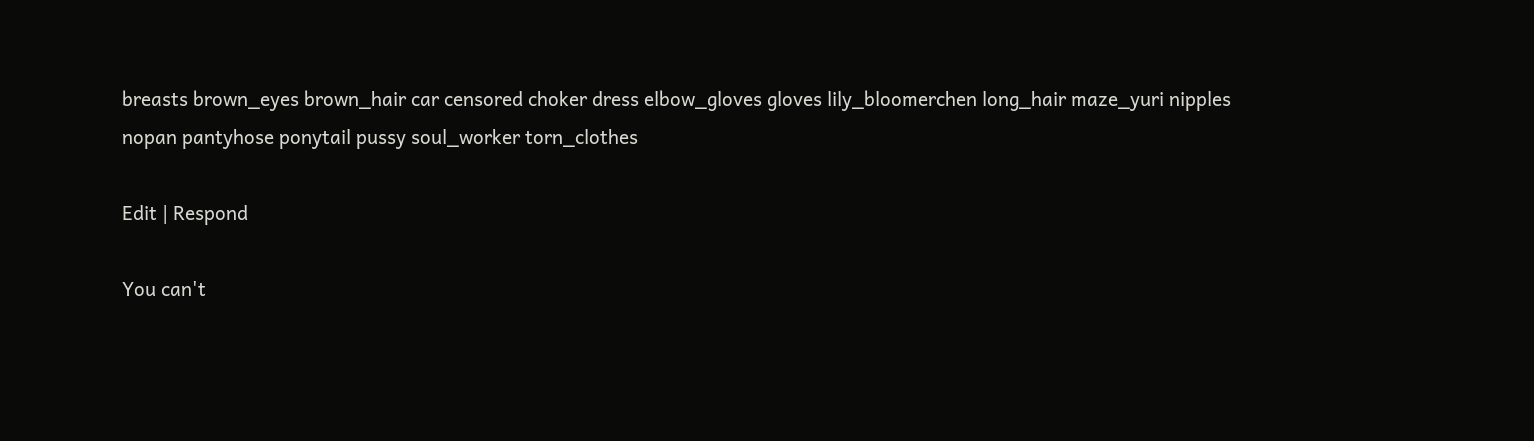breasts brown_eyes brown_hair car censored choker dress elbow_gloves gloves lily_bloomerchen long_hair maze_yuri nipples nopan pantyhose ponytail pussy soul_worker torn_clothes

Edit | Respond

You can't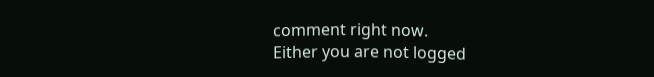comment right now.
Either you are not logged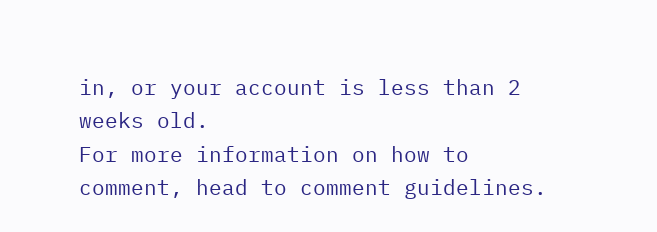in, or your account is less than 2 weeks old.
For more information on how to comment, head to comment guidelines.